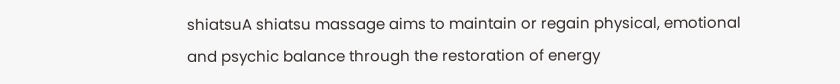shiatsuA shiatsu massage aims to maintain or regain physical, emotional and psychic balance through the restoration of energy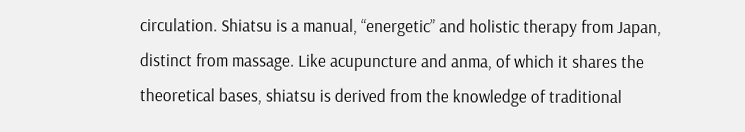circulation. Shiatsu is a manual, “energetic” and holistic therapy from Japan, distinct from massage. Like acupuncture and anma, of which it shares the theoretical bases, shiatsu is derived from the knowledge of traditional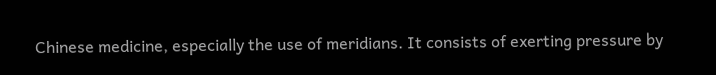Chinese medicine, especially the use of meridians. It consists of exerting pressure by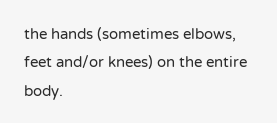the hands (sometimes elbows, feet and/or knees) on the entire body.